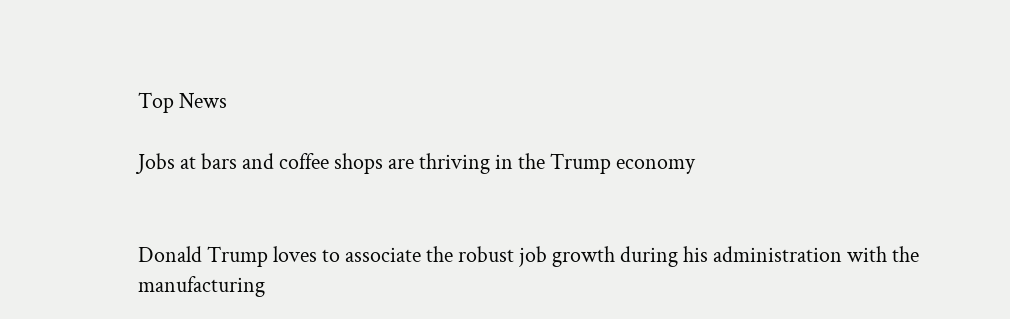Top News

Jobs at bars and coffee shops are thriving in the Trump economy


Donald Trump loves to associate the robust job growth during his administration with the manufacturing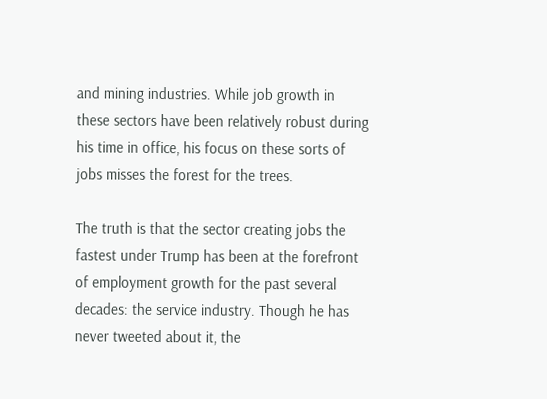and mining industries. While job growth in these sectors have been relatively robust during his time in office, his focus on these sorts of jobs misses the forest for the trees.

The truth is that the sector creating jobs the fastest under Trump has been at the forefront of employment growth for the past several decades: the service industry. Though he has never tweeted about it, the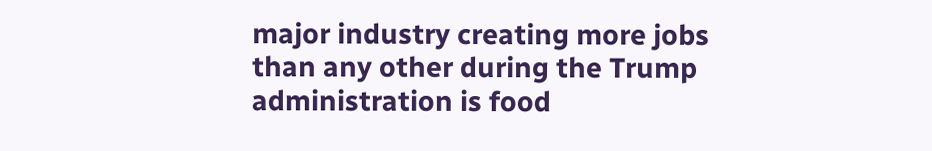major industry creating more jobs than any other during the Trump administration is food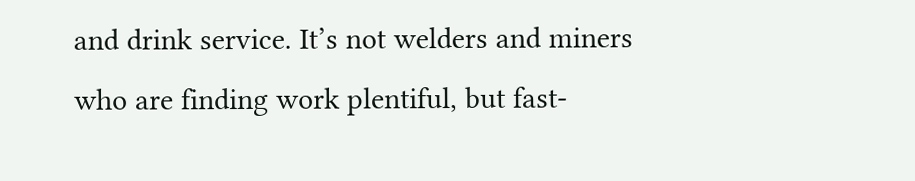and drink service. It’s not welders and miners who are finding work plentiful, but fast-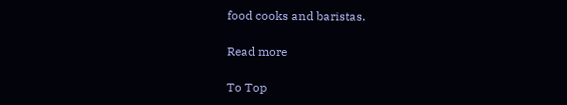food cooks and baristas.

Read more

To Top